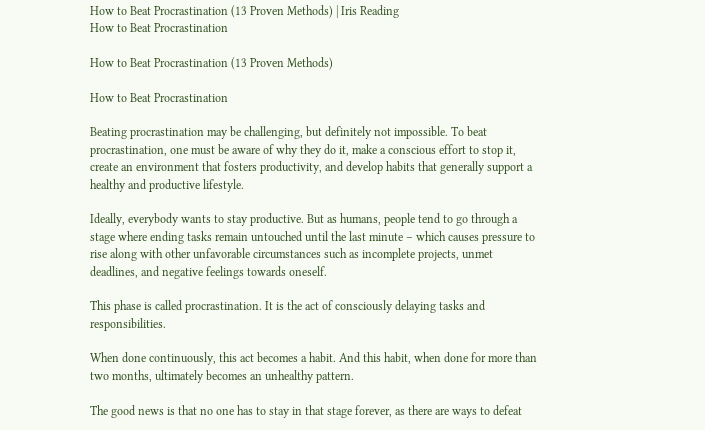How to Beat Procrastination (13 Proven Methods) | Iris Reading
How to Beat Procrastination

How to Beat Procrastination (13 Proven Methods)

How to Beat Procrastination

Beating procrastination may be challenging, but definitely not impossible. To beat procrastination, one must be aware of why they do it, make a conscious effort to stop it, create an environment that fosters productivity, and develop habits that generally support a healthy and productive lifestyle.

Ideally, everybody wants to stay productive. But as humans, people tend to go through a stage where ending tasks remain untouched until the last minute – which causes pressure to rise along with other unfavorable circumstances such as incomplete projects, unmet deadlines, and negative feelings towards oneself.

This phase is called procrastination. It is the act of consciously delaying tasks and responsibilities.

When done continuously, this act becomes a habit. And this habit, when done for more than two months, ultimately becomes an unhealthy pattern.

The good news is that no one has to stay in that stage forever, as there are ways to defeat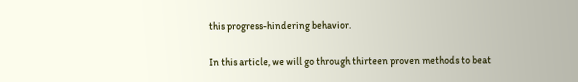this progress-hindering behavior.

In this article, we will go through thirteen proven methods to beat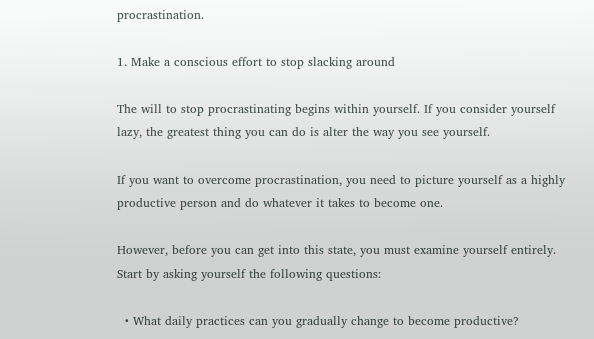procrastination.

1. Make a conscious effort to stop slacking around

The will to stop procrastinating begins within yourself. If you consider yourself lazy, the greatest thing you can do is alter the way you see yourself.

If you want to overcome procrastination, you need to picture yourself as a highly productive person and do whatever it takes to become one.

However, before you can get into this state, you must examine yourself entirely. Start by asking yourself the following questions:

  • What daily practices can you gradually change to become productive?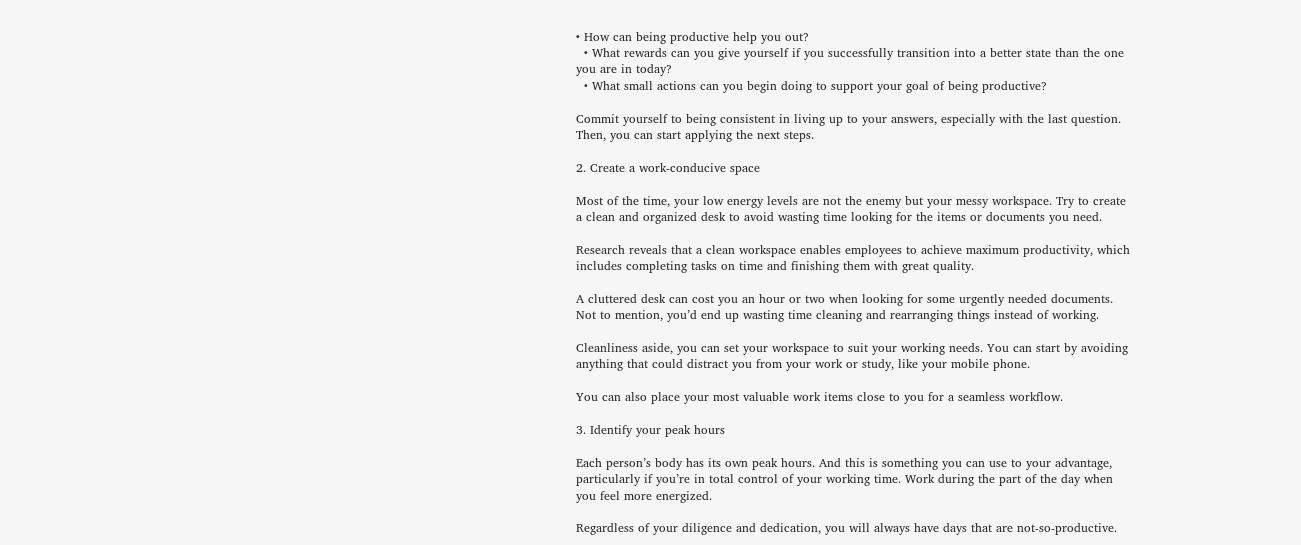• How can being productive help you out?
  • What rewards can you give yourself if you successfully transition into a better state than the one you are in today?
  • What small actions can you begin doing to support your goal of being productive?

Commit yourself to being consistent in living up to your answers, especially with the last question. Then, you can start applying the next steps.

2. Create a work-conducive space

Most of the time, your low energy levels are not the enemy but your messy workspace. Try to create a clean and organized desk to avoid wasting time looking for the items or documents you need.

Research reveals that a clean workspace enables employees to achieve maximum productivity, which includes completing tasks on time and finishing them with great quality.

A cluttered desk can cost you an hour or two when looking for some urgently needed documents. Not to mention, you’d end up wasting time cleaning and rearranging things instead of working.

Cleanliness aside, you can set your workspace to suit your working needs. You can start by avoiding anything that could distract you from your work or study, like your mobile phone.

You can also place your most valuable work items close to you for a seamless workflow.

3. Identify your peak hours

Each person’s body has its own peak hours. And this is something you can use to your advantage, particularly if you’re in total control of your working time. Work during the part of the day when you feel more energized.

Regardless of your diligence and dedication, you will always have days that are not-so-productive.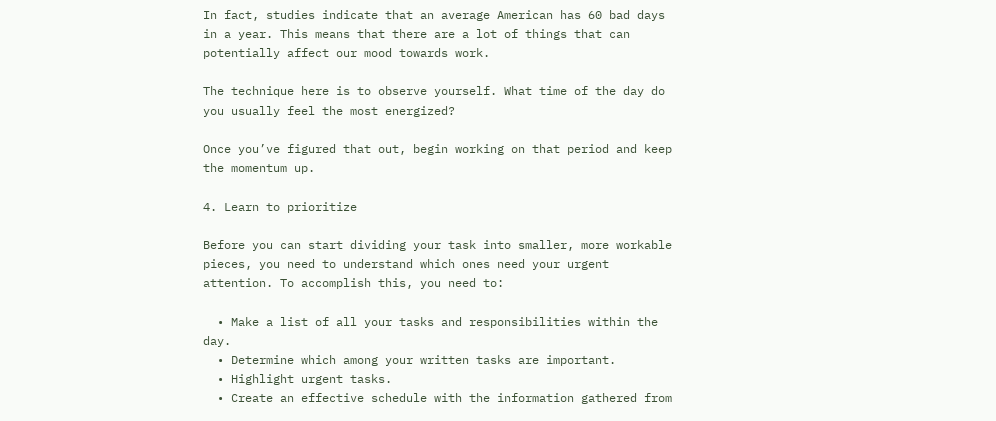In fact, studies indicate that an average American has 60 bad days in a year. This means that there are a lot of things that can potentially affect our mood towards work.

The technique here is to observe yourself. What time of the day do you usually feel the most energized?

Once you’ve figured that out, begin working on that period and keep the momentum up.

4. Learn to prioritize

Before you can start dividing your task into smaller, more workable pieces, you need to understand which ones need your urgent attention. To accomplish this, you need to:

  • Make a list of all your tasks and responsibilities within the day.
  • Determine which among your written tasks are important.
  • Highlight urgent tasks.
  • Create an effective schedule with the information gathered from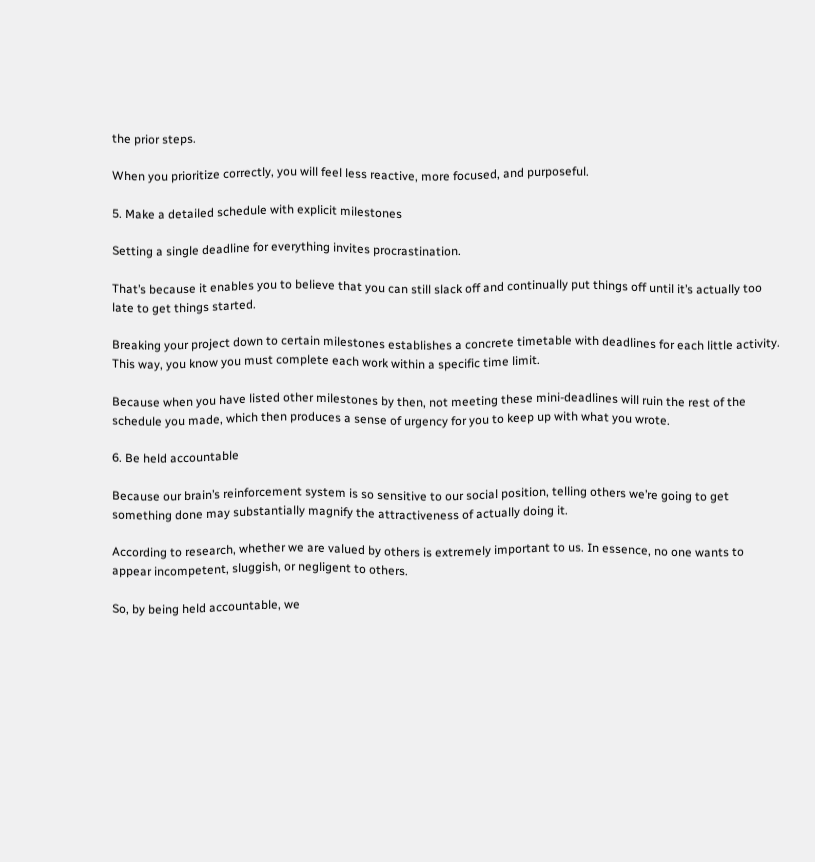the prior steps.

When you prioritize correctly, you will feel less reactive, more focused, and purposeful.

5. Make a detailed schedule with explicit milestones

Setting a single deadline for everything invites procrastination.

That’s because it enables you to believe that you can still slack off and continually put things off until it’s actually too late to get things started.

Breaking your project down to certain milestones establishes a concrete timetable with deadlines for each little activity. This way, you know you must complete each work within a specific time limit.

Because when you have listed other milestones by then, not meeting these mini-deadlines will ruin the rest of the schedule you made, which then produces a sense of urgency for you to keep up with what you wrote.

6. Be held accountable

Because our brain’s reinforcement system is so sensitive to our social position, telling others we’re going to get something done may substantially magnify the attractiveness of actually doing it.

According to research, whether we are valued by others is extremely important to us. In essence, no one wants to appear incompetent, sluggish, or negligent to others.

So, by being held accountable, we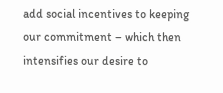add social incentives to keeping our commitment – which then intensifies our desire to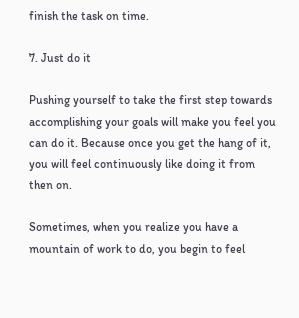finish the task on time.

7. Just do it

Pushing yourself to take the first step towards accomplishing your goals will make you feel you can do it. Because once you get the hang of it, you will feel continuously like doing it from then on.

Sometimes, when you realize you have a mountain of work to do, you begin to feel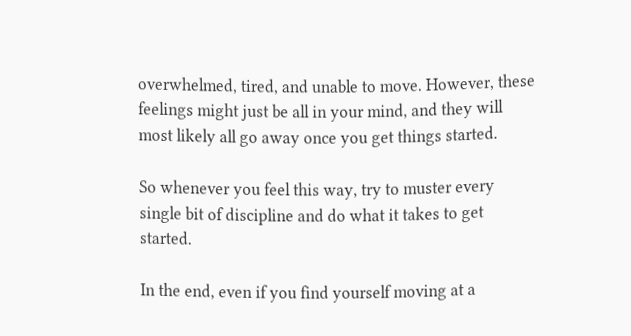overwhelmed, tired, and unable to move. However, these feelings might just be all in your mind, and they will most likely all go away once you get things started.

So whenever you feel this way, try to muster every single bit of discipline and do what it takes to get started.

In the end, even if you find yourself moving at a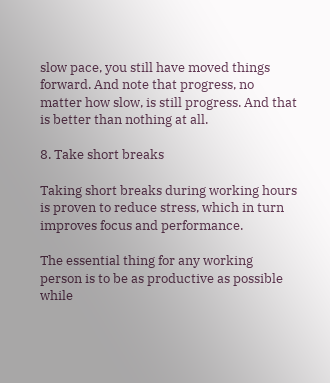slow pace, you still have moved things forward. And note that progress, no matter how slow, is still progress. And that is better than nothing at all.

8. Take short breaks

Taking short breaks during working hours is proven to reduce stress, which in turn improves focus and performance.

The essential thing for any working person is to be as productive as possible while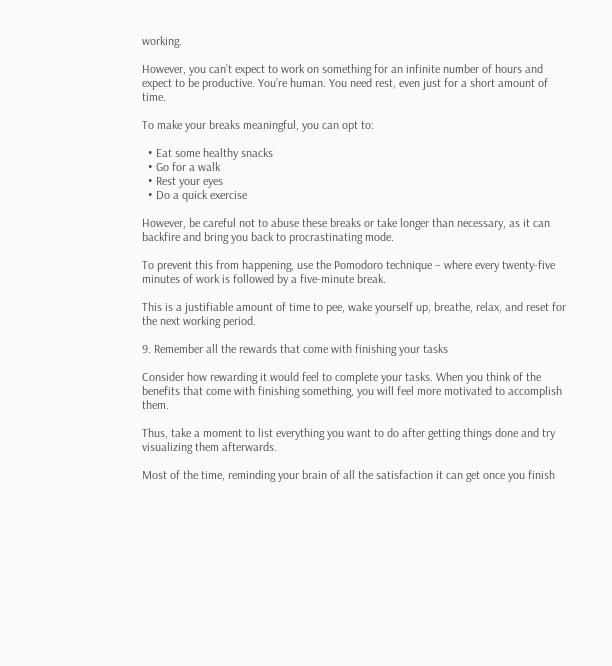working.

However, you can’t expect to work on something for an infinite number of hours and expect to be productive. You’re human. You need rest, even just for a short amount of time.

To make your breaks meaningful, you can opt to:

  • Eat some healthy snacks
  • Go for a walk
  • Rest your eyes
  • Do a quick exercise

However, be careful not to abuse these breaks or take longer than necessary, as it can backfire and bring you back to procrastinating mode.

To prevent this from happening, use the Pomodoro technique – where every twenty-five minutes of work is followed by a five-minute break.

This is a justifiable amount of time to pee, wake yourself up, breathe, relax, and reset for the next working period.

9. Remember all the rewards that come with finishing your tasks

Consider how rewarding it would feel to complete your tasks. When you think of the benefits that come with finishing something, you will feel more motivated to accomplish them.

Thus, take a moment to list everything you want to do after getting things done and try visualizing them afterwards.

Most of the time, reminding your brain of all the satisfaction it can get once you finish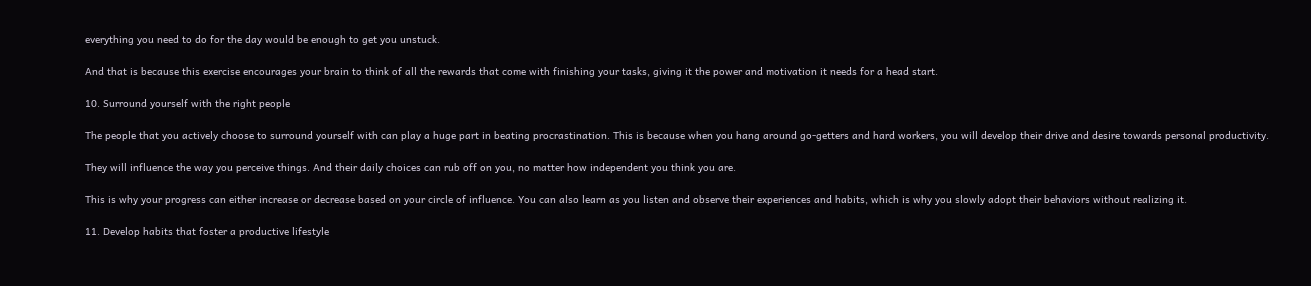everything you need to do for the day would be enough to get you unstuck.

And that is because this exercise encourages your brain to think of all the rewards that come with finishing your tasks, giving it the power and motivation it needs for a head start.

10. Surround yourself with the right people

The people that you actively choose to surround yourself with can play a huge part in beating procrastination. This is because when you hang around go-getters and hard workers, you will develop their drive and desire towards personal productivity.

They will influence the way you perceive things. And their daily choices can rub off on you, no matter how independent you think you are.

This is why your progress can either increase or decrease based on your circle of influence. You can also learn as you listen and observe their experiences and habits, which is why you slowly adopt their behaviors without realizing it.

11. Develop habits that foster a productive lifestyle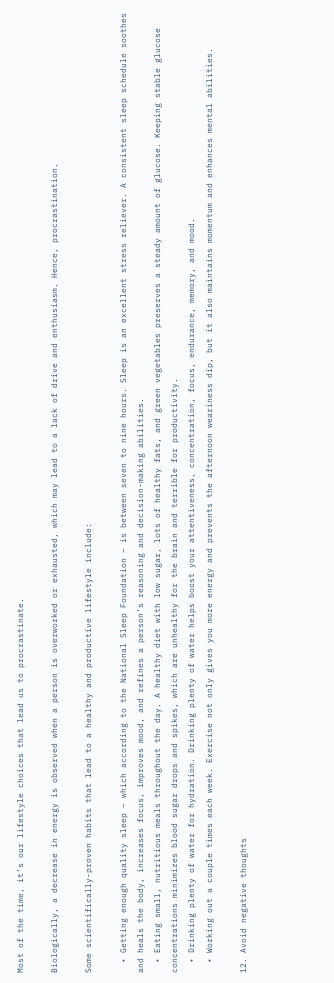Most of the time, it’s our lifestyle choices that lead us to procrastinate.

Biologically, a decrease in energy is observed when a person is overworked or exhausted, which may lead to a lack of drive and enthusiasm. Hence, procrastination.

Some scientifically-proven habits that lead to a healthy and productive lifestyle include:

  • Getting enough quality sleep – which according to the National Sleep Foundation – is between seven to nine hours. Sleep is an excellent stress reliever. A consistent sleep schedule soothes and heals the body, increases focus, improves mood, and refines a person’s reasoning and decision-making abilities.
  • Eating small, nutritious meals throughout the day. A healthy diet with low sugar, lots of healthy fats, and green vegetables preserves a steady amount of glucose. Keeping stable glucose concentrations minimizes blood sugar drops and spikes, which are unhealthy for the brain and terrible for productivity.
  • Drinking plenty of water for hydration. Drinking plenty of water helps boost your attentiveness, concentration, focus, endurance, memory, and mood.
  • Working out a couple times each week. Exercise not only gives you more energy and prevents the afternoon weariness dip, but it also maintains momentum and enhances mental abilities.

12. Avoid negative thoughts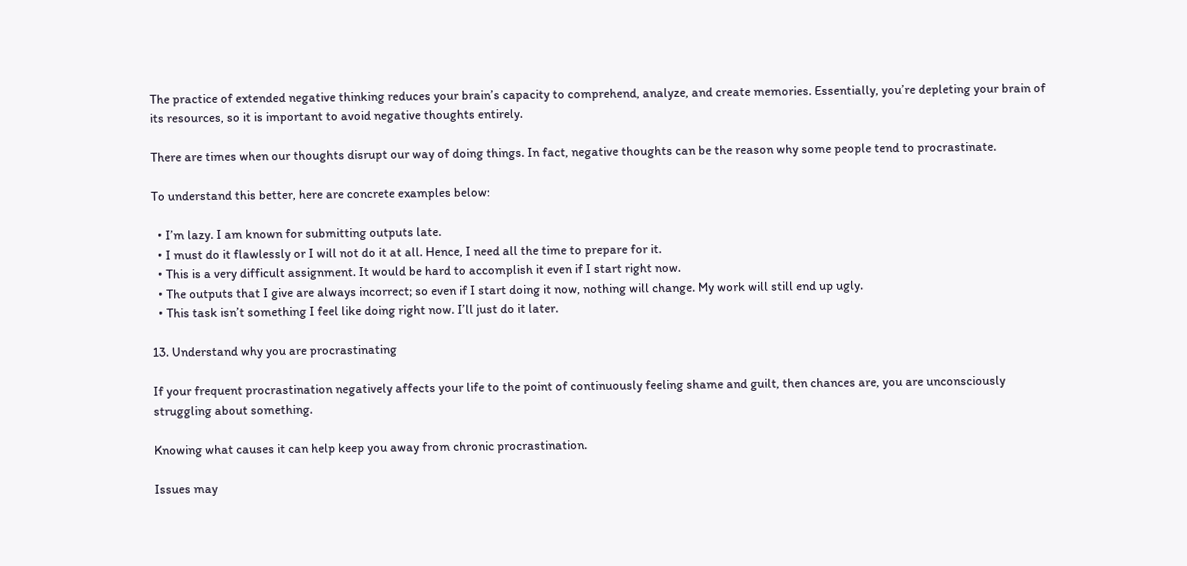The practice of extended negative thinking reduces your brain’s capacity to comprehend, analyze, and create memories. Essentially, you’re depleting your brain of its resources, so it is important to avoid negative thoughts entirely.

There are times when our thoughts disrupt our way of doing things. In fact, negative thoughts can be the reason why some people tend to procrastinate.

To understand this better, here are concrete examples below:

  • I’m lazy. I am known for submitting outputs late.
  • I must do it flawlessly or I will not do it at all. Hence, I need all the time to prepare for it.
  • This is a very difficult assignment. It would be hard to accomplish it even if I start right now.
  • The outputs that I give are always incorrect; so even if I start doing it now, nothing will change. My work will still end up ugly.
  • This task isn’t something I feel like doing right now. I’ll just do it later.

13. Understand why you are procrastinating

If your frequent procrastination negatively affects your life to the point of continuously feeling shame and guilt, then chances are, you are unconsciously struggling about something.

Knowing what causes it can help keep you away from chronic procrastination.

Issues may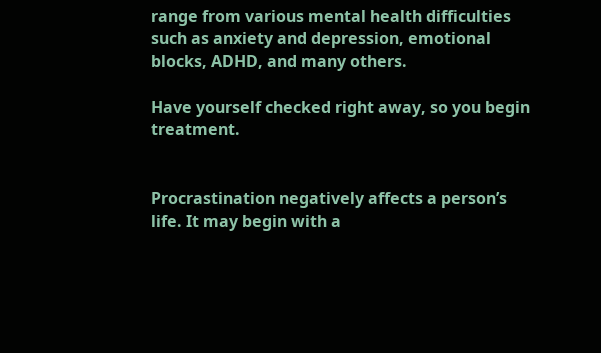range from various mental health difficulties such as anxiety and depression, emotional blocks, ADHD, and many others.

Have yourself checked right away, so you begin treatment.


Procrastination negatively affects a person’s life. It may begin with a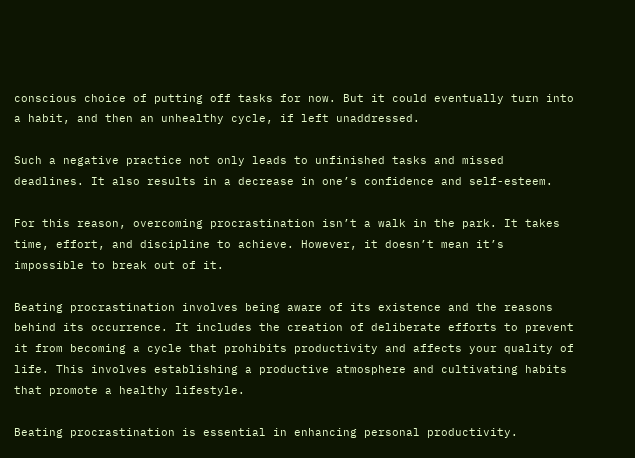conscious choice of putting off tasks for now. But it could eventually turn into a habit, and then an unhealthy cycle, if left unaddressed.

Such a negative practice not only leads to unfinished tasks and missed deadlines. It also results in a decrease in one’s confidence and self-esteem.

For this reason, overcoming procrastination isn’t a walk in the park. It takes time, effort, and discipline to achieve. However, it doesn’t mean it’s impossible to break out of it.

Beating procrastination involves being aware of its existence and the reasons behind its occurrence. It includes the creation of deliberate efforts to prevent it from becoming a cycle that prohibits productivity and affects your quality of life. This involves establishing a productive atmosphere and cultivating habits that promote a healthy lifestyle.

Beating procrastination is essential in enhancing personal productivity.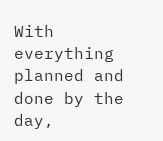With everything planned and done by the day,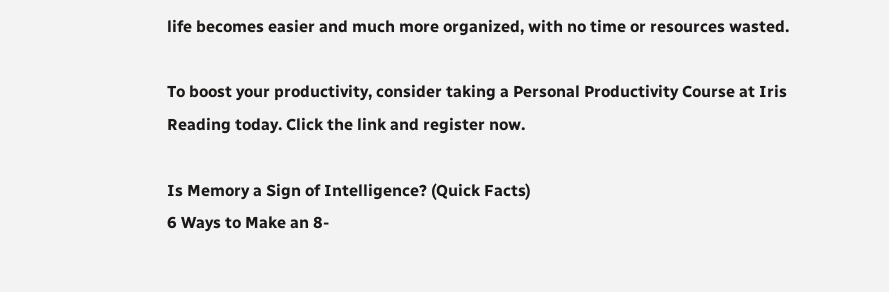life becomes easier and much more organized, with no time or resources wasted.

To boost your productivity, consider taking a Personal Productivity Course at Iris Reading today. Click the link and register now.

Is Memory a Sign of Intelligence? (Quick Facts)
6 Ways to Make an 8-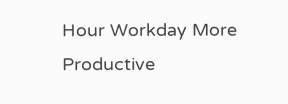Hour Workday More Productive